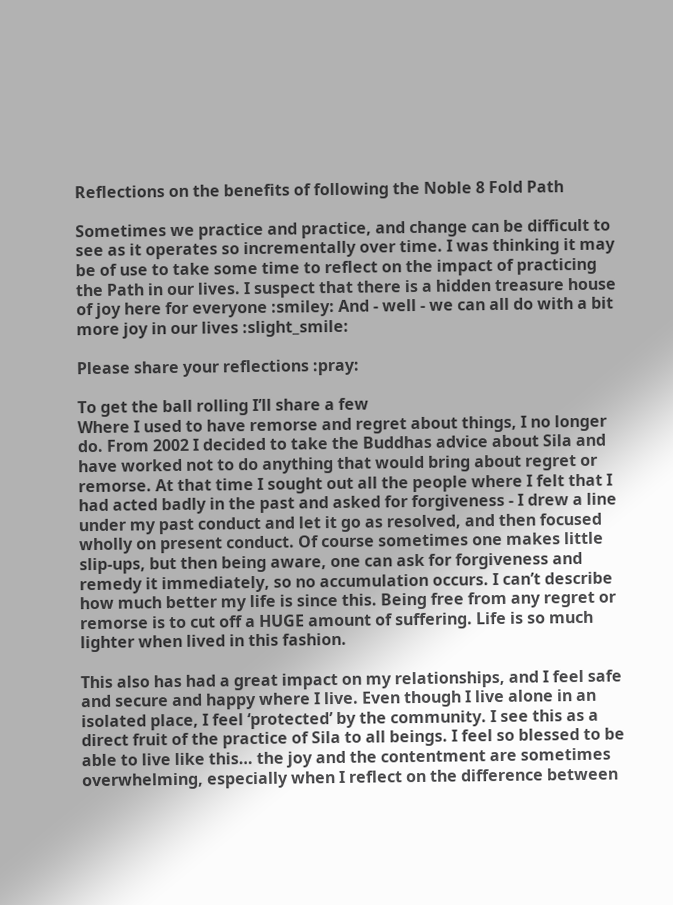Reflections on the benefits of following the Noble 8 Fold Path

Sometimes we practice and practice, and change can be difficult to see as it operates so incrementally over time. I was thinking it may be of use to take some time to reflect on the impact of practicing the Path in our lives. I suspect that there is a hidden treasure house of joy here for everyone :smiley: And - well - we can all do with a bit more joy in our lives :slight_smile:

Please share your reflections :pray:

To get the ball rolling I’ll share a few
Where I used to have remorse and regret about things, I no longer do. From 2002 I decided to take the Buddhas advice about Sila and have worked not to do anything that would bring about regret or remorse. At that time I sought out all the people where I felt that I had acted badly in the past and asked for forgiveness - I drew a line under my past conduct and let it go as resolved, and then focused wholly on present conduct. Of course sometimes one makes little slip-ups, but then being aware, one can ask for forgiveness and remedy it immediately, so no accumulation occurs. I can’t describe how much better my life is since this. Being free from any regret or remorse is to cut off a HUGE amount of suffering. Life is so much lighter when lived in this fashion.

This also has had a great impact on my relationships, and I feel safe and secure and happy where I live. Even though I live alone in an isolated place, I feel ‘protected’ by the community. I see this as a direct fruit of the practice of Sila to all beings. I feel so blessed to be able to live like this… the joy and the contentment are sometimes overwhelming, especially when I reflect on the difference between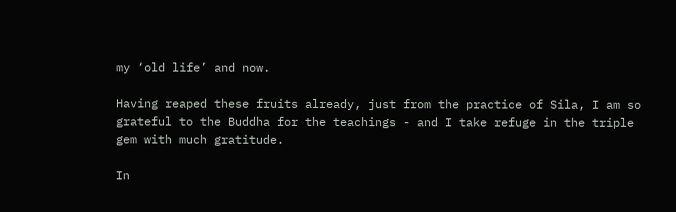my ‘old life’ and now.

Having reaped these fruits already, just from the practice of Sila, I am so grateful to the Buddha for the teachings - and I take refuge in the triple gem with much gratitude.

In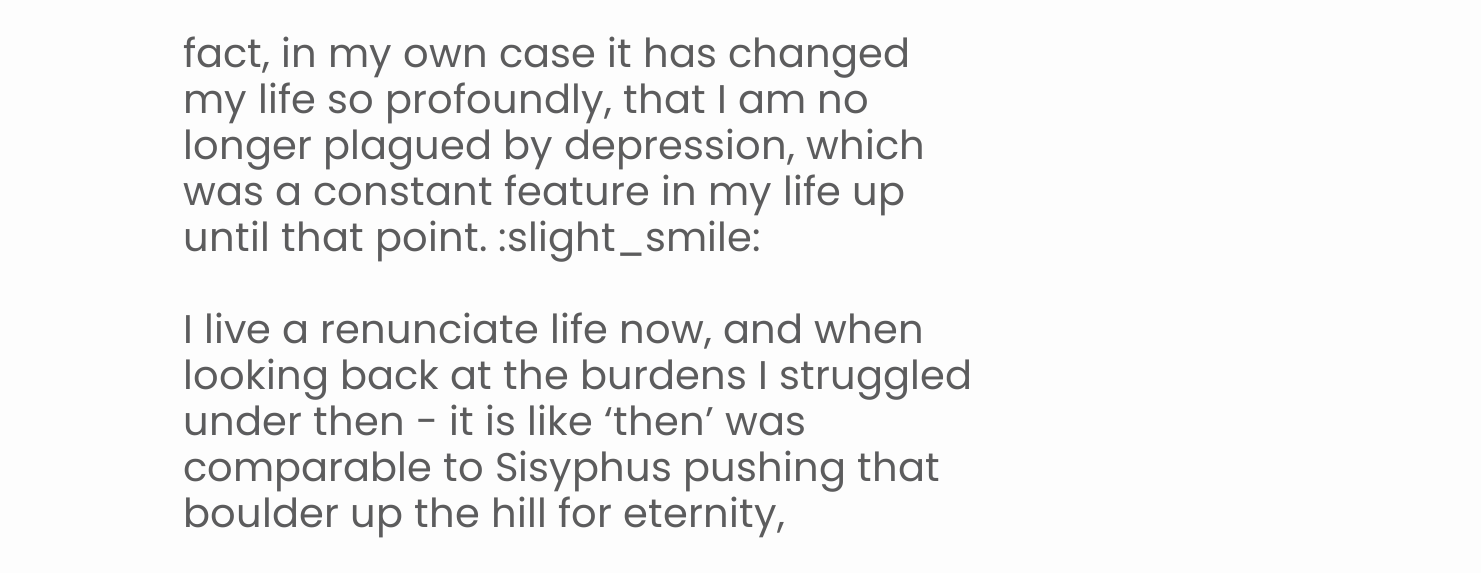fact, in my own case it has changed my life so profoundly, that I am no longer plagued by depression, which was a constant feature in my life up until that point. :slight_smile:

I live a renunciate life now, and when looking back at the burdens I struggled under then - it is like ‘then’ was comparable to Sisyphus pushing that boulder up the hill for eternity,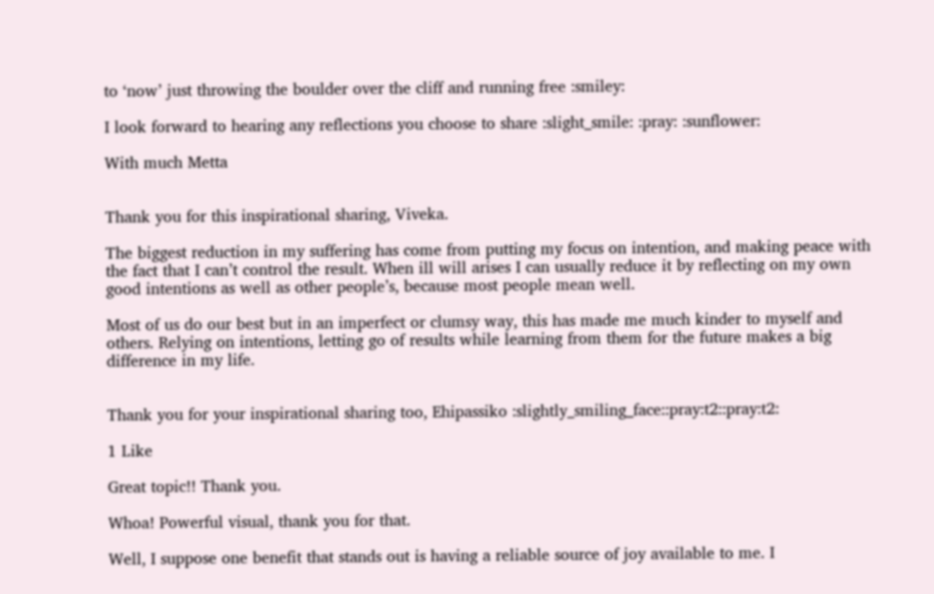to ‘now’ just throwing the boulder over the cliff and running free :smiley:

I look forward to hearing any reflections you choose to share :slight_smile: :pray: :sunflower:

With much Metta


Thank you for this inspirational sharing, Viveka.

The biggest reduction in my suffering has come from putting my focus on intention, and making peace with the fact that I can’t control the result. When ill will arises I can usually reduce it by reflecting on my own good intentions as well as other people’s, because most people mean well.

Most of us do our best but in an imperfect or clumsy way, this has made me much kinder to myself and others. Relying on intentions, letting go of results while learning from them for the future makes a big difference in my life.


Thank you for your inspirational sharing too, Ehipassiko :slightly_smiling_face::pray:t2::pray:t2:

1 Like

Great topic!! Thank you.

Whoa! Powerful visual, thank you for that.

Well, I suppose one benefit that stands out is having a reliable source of joy available to me. I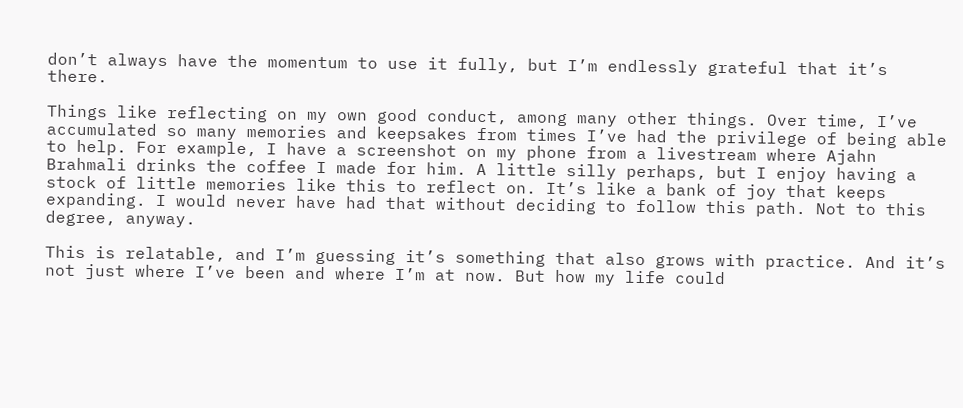don’t always have the momentum to use it fully, but I’m endlessly grateful that it’s there.

Things like reflecting on my own good conduct, among many other things. Over time, I’ve accumulated so many memories and keepsakes from times I’ve had the privilege of being able to help. For example, I have a screenshot on my phone from a livestream where Ajahn Brahmali drinks the coffee I made for him. A little silly perhaps, but I enjoy having a stock of little memories like this to reflect on. It’s like a bank of joy that keeps expanding. I would never have had that without deciding to follow this path. Not to this degree, anyway.

This is relatable, and I’m guessing it’s something that also grows with practice. And it’s not just where I’ve been and where I’m at now. But how my life could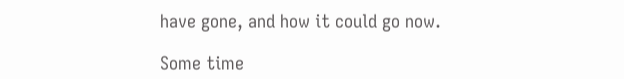have gone, and how it could go now.

Some time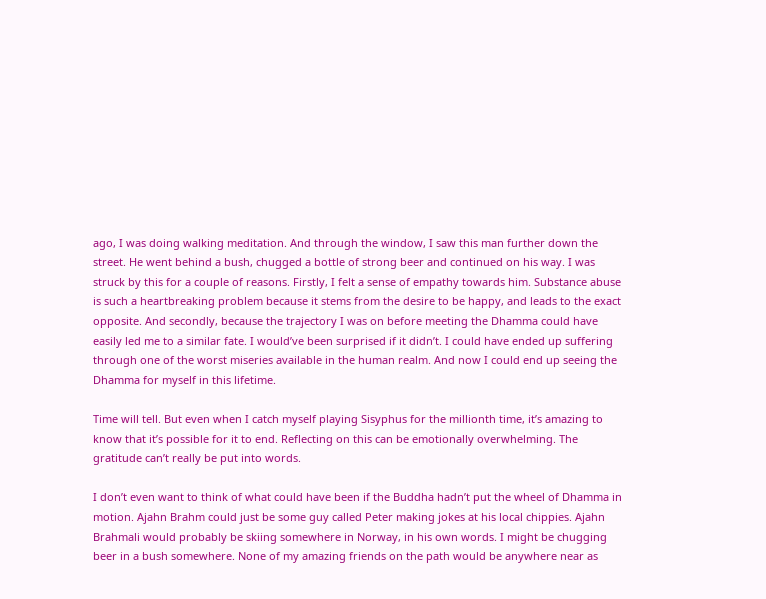ago, I was doing walking meditation. And through the window, I saw this man further down the street. He went behind a bush, chugged a bottle of strong beer and continued on his way. I was struck by this for a couple of reasons. Firstly, I felt a sense of empathy towards him. Substance abuse is such a heartbreaking problem because it stems from the desire to be happy, and leads to the exact opposite. And secondly, because the trajectory I was on before meeting the Dhamma could have easily led me to a similar fate. I would’ve been surprised if it didn’t. I could have ended up suffering through one of the worst miseries available in the human realm. And now I could end up seeing the Dhamma for myself in this lifetime.

Time will tell. But even when I catch myself playing Sisyphus for the millionth time, it’s amazing to know that it’s possible for it to end. Reflecting on this can be emotionally overwhelming. The gratitude can’t really be put into words.

I don’t even want to think of what could have been if the Buddha hadn’t put the wheel of Dhamma in motion. Ajahn Brahm could just be some guy called Peter making jokes at his local chippies. Ajahn Brahmali would probably be skiing somewhere in Norway, in his own words. I might be chugging beer in a bush somewhere. None of my amazing friends on the path would be anywhere near as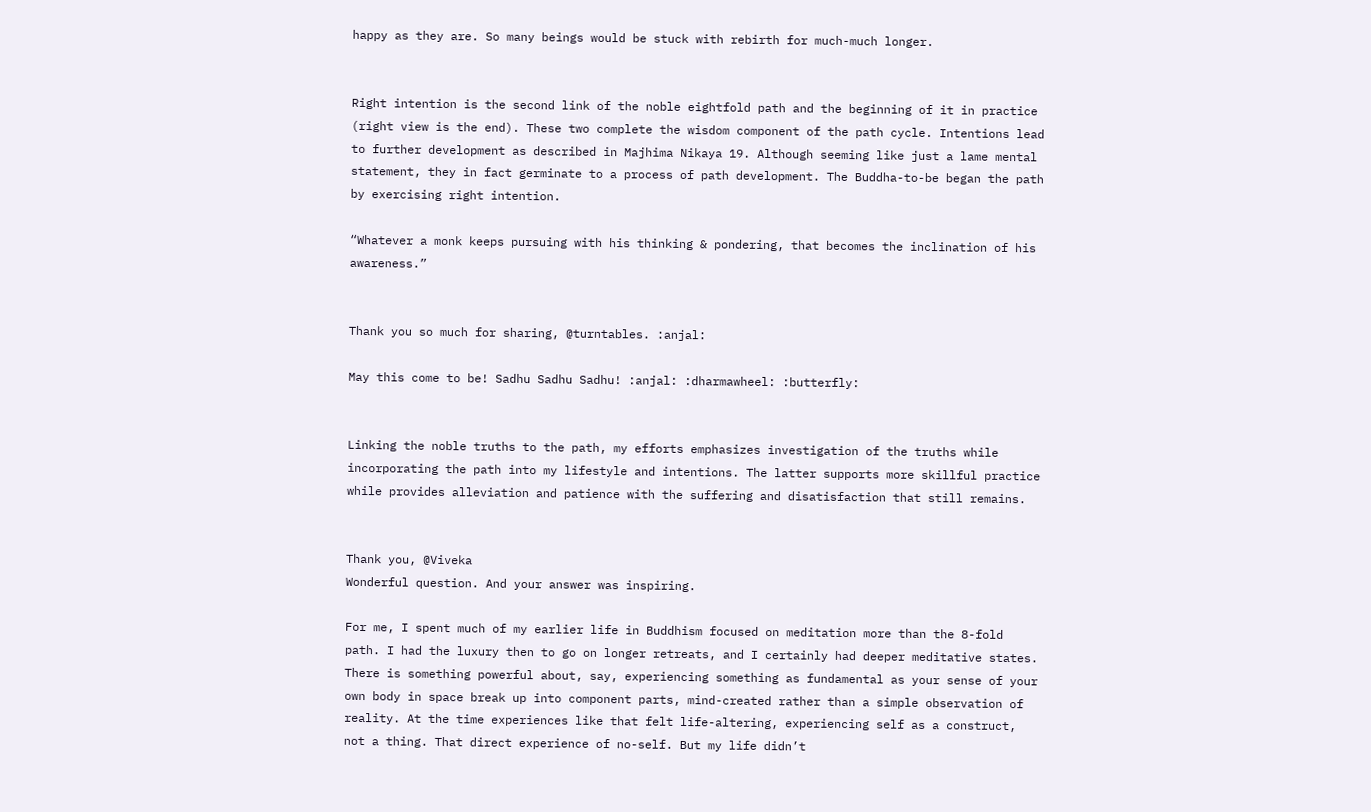happy as they are. So many beings would be stuck with rebirth for much-much longer.


Right intention is the second link of the noble eightfold path and the beginning of it in practice (right view is the end). These two complete the wisdom component of the path cycle. Intentions lead to further development as described in Majhima Nikaya 19. Although seeming like just a lame mental statement, they in fact germinate to a process of path development. The Buddha-to-be began the path by exercising right intention.

“Whatever a monk keeps pursuing with his thinking & pondering, that becomes the inclination of his awareness.”


Thank you so much for sharing, @turntables. :anjal:

May this come to be! Sadhu Sadhu Sadhu! :anjal: :dharmawheel: :butterfly:


Linking the noble truths to the path, my efforts emphasizes investigation of the truths while incorporating the path into my lifestyle and intentions. The latter supports more skillful practice while provides alleviation and patience with the suffering and disatisfaction that still remains.


Thank you, @Viveka
Wonderful question. And your answer was inspiring.

For me, I spent much of my earlier life in Buddhism focused on meditation more than the 8-fold path. I had the luxury then to go on longer retreats, and I certainly had deeper meditative states. There is something powerful about, say, experiencing something as fundamental as your sense of your own body in space break up into component parts, mind-created rather than a simple observation of reality. At the time experiences like that felt life-altering, experiencing self as a construct, not a thing. That direct experience of no-self. But my life didn’t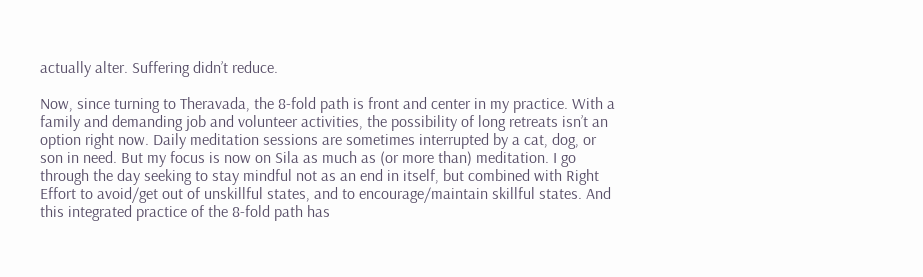actually alter. Suffering didn’t reduce.

Now, since turning to Theravada, the 8-fold path is front and center in my practice. With a family and demanding job and volunteer activities, the possibility of long retreats isn’t an option right now. Daily meditation sessions are sometimes interrupted by a cat, dog, or son in need. But my focus is now on Sila as much as (or more than) meditation. I go through the day seeking to stay mindful not as an end in itself, but combined with Right Effort to avoid/get out of unskillful states, and to encourage/maintain skillful states. And this integrated practice of the 8-fold path has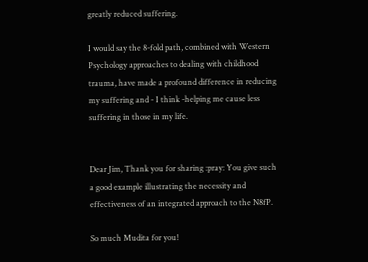greatly reduced suffering.

I would say the 8-fold path, combined with Western Psychology approaches to dealing with childhood trauma, have made a profound difference in reducing my suffering and - I think -helping me cause less suffering in those in my life.


Dear Jim, Thank you for sharing :pray: You give such a good example illustrating the necessity and effectiveness of an integrated approach to the N8fP.

So much Mudita for you!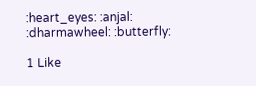:heart_eyes: :anjal: :dharmawheel: :butterfly:

1 Like